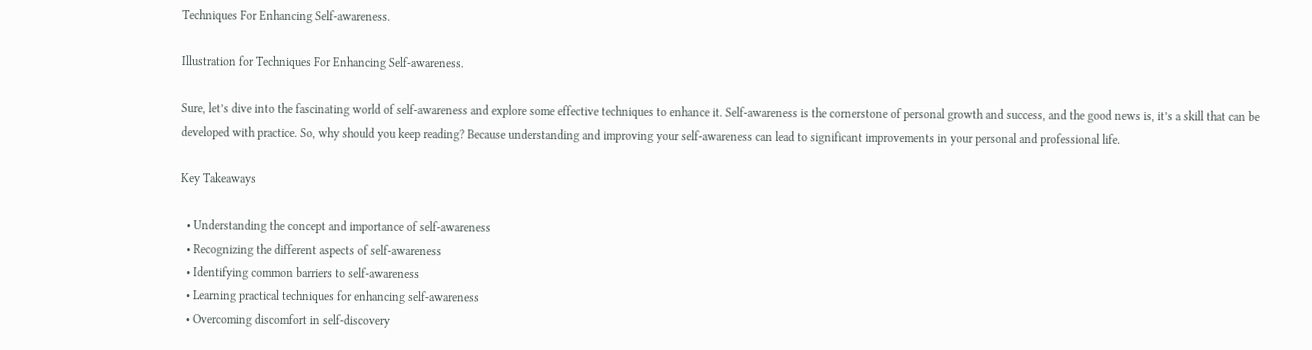Techniques For Enhancing Self-awareness.

Illustration for Techniques For Enhancing Self-awareness.

Sure, let’s dive into the fascinating world of self-awareness and explore some effective techniques to enhance it. Self-awareness is the cornerstone of personal growth and success, and the good news is, it’s a skill that can be developed with practice. So, why should you keep reading? Because understanding and improving your self-awareness can lead to significant improvements in your personal and professional life.

Key Takeaways

  • Understanding the concept and importance of self-awareness
  • Recognizing the different aspects of self-awareness
  • Identifying common barriers to self-awareness
  • Learning practical techniques for enhancing self-awareness
  • Overcoming discomfort in self-discovery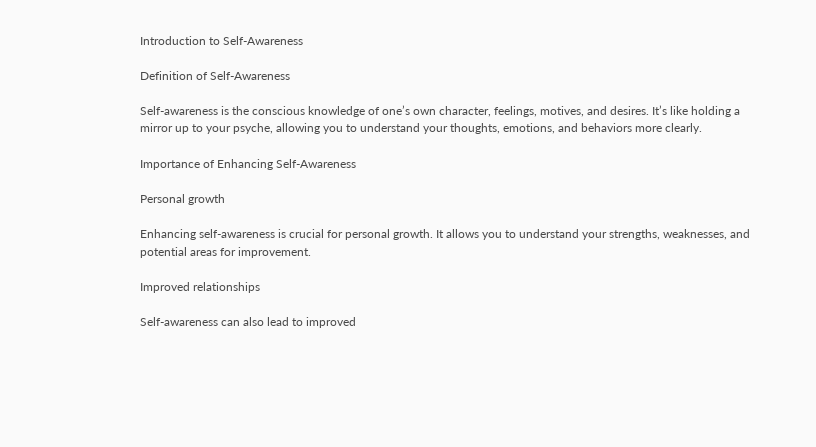Introduction to Self-Awareness

Definition of Self-Awareness

Self-awareness is the conscious knowledge of one’s own character, feelings, motives, and desires. It’s like holding a mirror up to your psyche, allowing you to understand your thoughts, emotions, and behaviors more clearly.

Importance of Enhancing Self-Awareness

Personal growth

Enhancing self-awareness is crucial for personal growth. It allows you to understand your strengths, weaknesses, and potential areas for improvement.

Improved relationships

Self-awareness can also lead to improved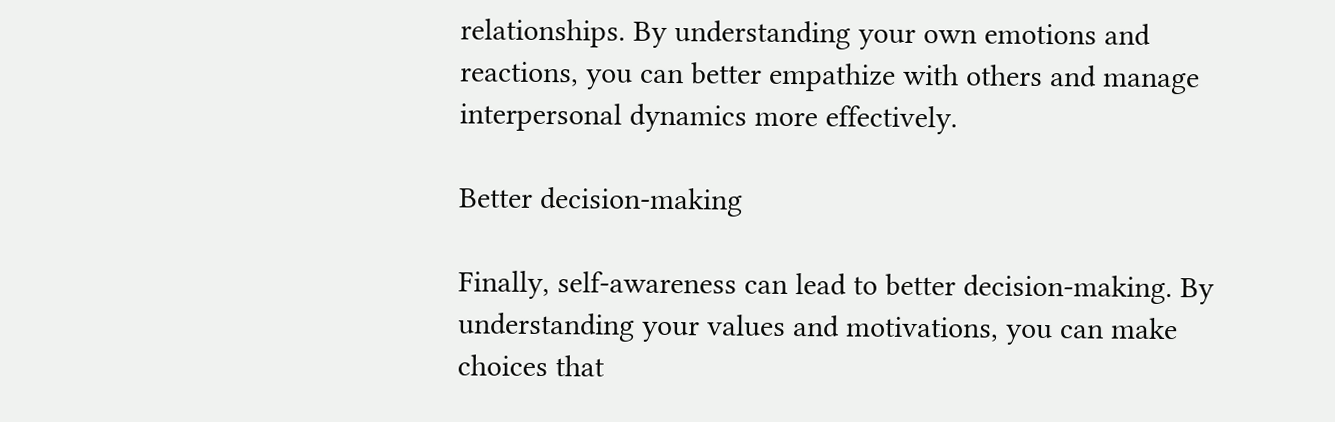relationships. By understanding your own emotions and reactions, you can better empathize with others and manage interpersonal dynamics more effectively.

Better decision-making

Finally, self-awareness can lead to better decision-making. By understanding your values and motivations, you can make choices that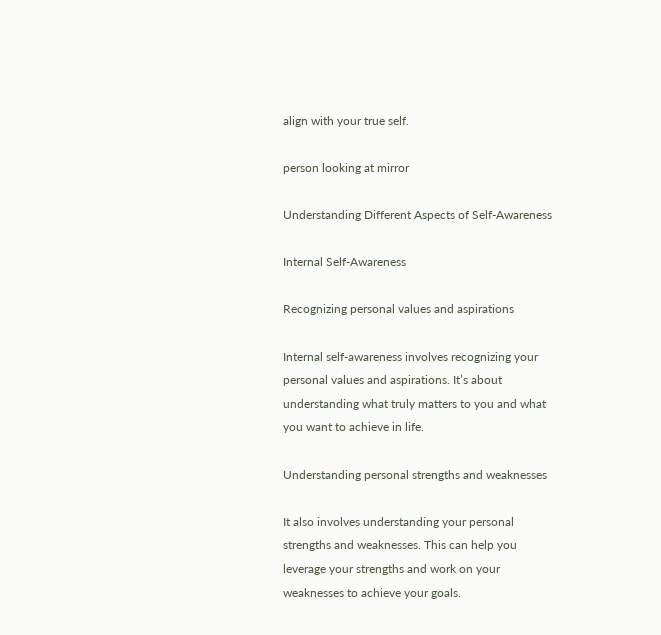align with your true self.

person looking at mirror

Understanding Different Aspects of Self-Awareness

Internal Self-Awareness

Recognizing personal values and aspirations

Internal self-awareness involves recognizing your personal values and aspirations. It’s about understanding what truly matters to you and what you want to achieve in life.

Understanding personal strengths and weaknesses

It also involves understanding your personal strengths and weaknesses. This can help you leverage your strengths and work on your weaknesses to achieve your goals.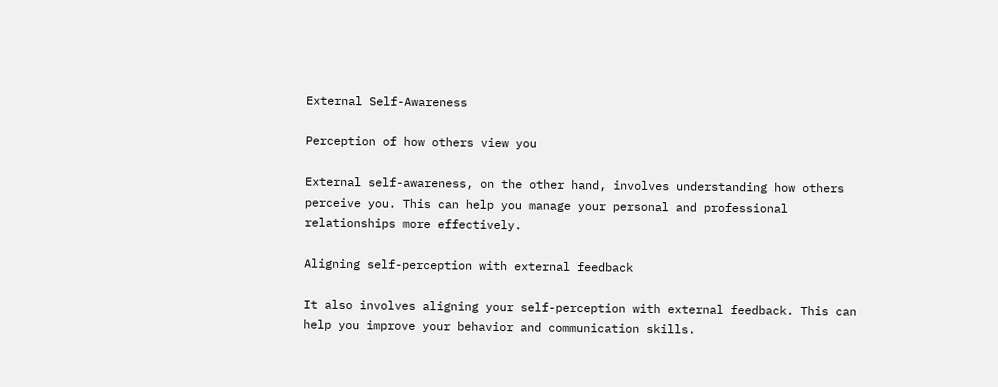External Self-Awareness

Perception of how others view you

External self-awareness, on the other hand, involves understanding how others perceive you. This can help you manage your personal and professional relationships more effectively.

Aligning self-perception with external feedback

It also involves aligning your self-perception with external feedback. This can help you improve your behavior and communication skills.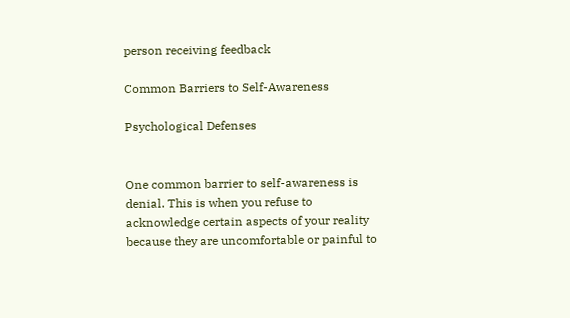person receiving feedback

Common Barriers to Self-Awareness

Psychological Defenses


One common barrier to self-awareness is denial. This is when you refuse to acknowledge certain aspects of your reality because they are uncomfortable or painful to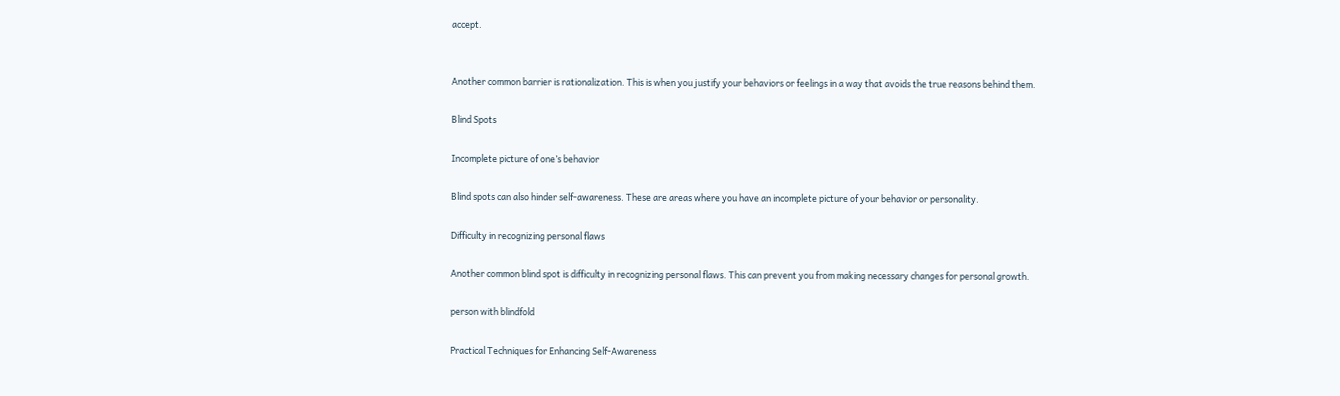accept.


Another common barrier is rationalization. This is when you justify your behaviors or feelings in a way that avoids the true reasons behind them.

Blind Spots

Incomplete picture of one’s behavior

Blind spots can also hinder self-awareness. These are areas where you have an incomplete picture of your behavior or personality.

Difficulty in recognizing personal flaws

Another common blind spot is difficulty in recognizing personal flaws. This can prevent you from making necessary changes for personal growth.

person with blindfold

Practical Techniques for Enhancing Self-Awareness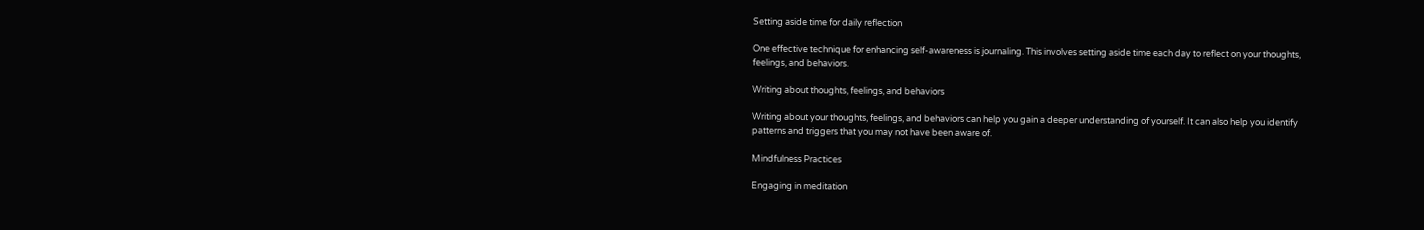Setting aside time for daily reflection

One effective technique for enhancing self-awareness is journaling. This involves setting aside time each day to reflect on your thoughts, feelings, and behaviors.

Writing about thoughts, feelings, and behaviors

Writing about your thoughts, feelings, and behaviors can help you gain a deeper understanding of yourself. It can also help you identify patterns and triggers that you may not have been aware of.

Mindfulness Practices

Engaging in meditation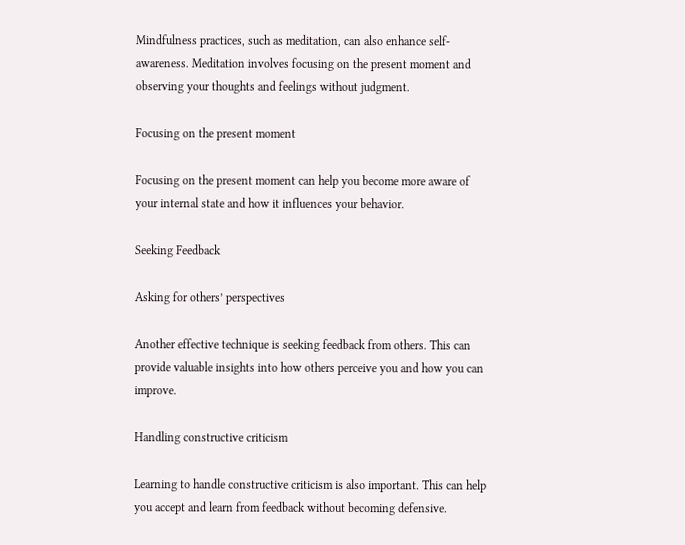Mindfulness practices, such as meditation, can also enhance self-awareness. Meditation involves focusing on the present moment and observing your thoughts and feelings without judgment.

Focusing on the present moment

Focusing on the present moment can help you become more aware of your internal state and how it influences your behavior.

Seeking Feedback

Asking for others’ perspectives

Another effective technique is seeking feedback from others. This can provide valuable insights into how others perceive you and how you can improve.

Handling constructive criticism

Learning to handle constructive criticism is also important. This can help you accept and learn from feedback without becoming defensive.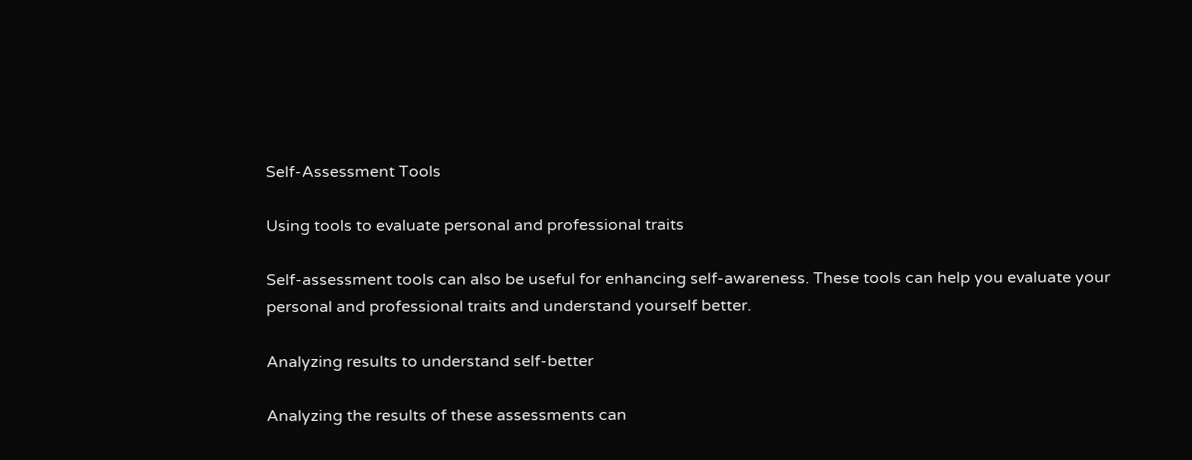Self-Assessment Tools

Using tools to evaluate personal and professional traits

Self-assessment tools can also be useful for enhancing self-awareness. These tools can help you evaluate your personal and professional traits and understand yourself better.

Analyzing results to understand self-better

Analyzing the results of these assessments can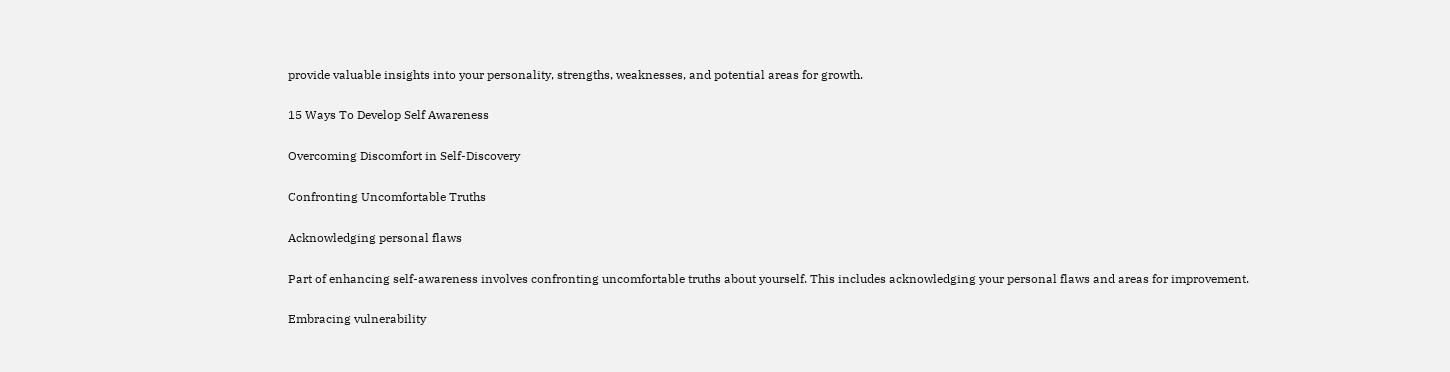provide valuable insights into your personality, strengths, weaknesses, and potential areas for growth.

15 Ways To Develop Self Awareness

Overcoming Discomfort in Self-Discovery

Confronting Uncomfortable Truths

Acknowledging personal flaws

Part of enhancing self-awareness involves confronting uncomfortable truths about yourself. This includes acknowledging your personal flaws and areas for improvement.

Embracing vulnerability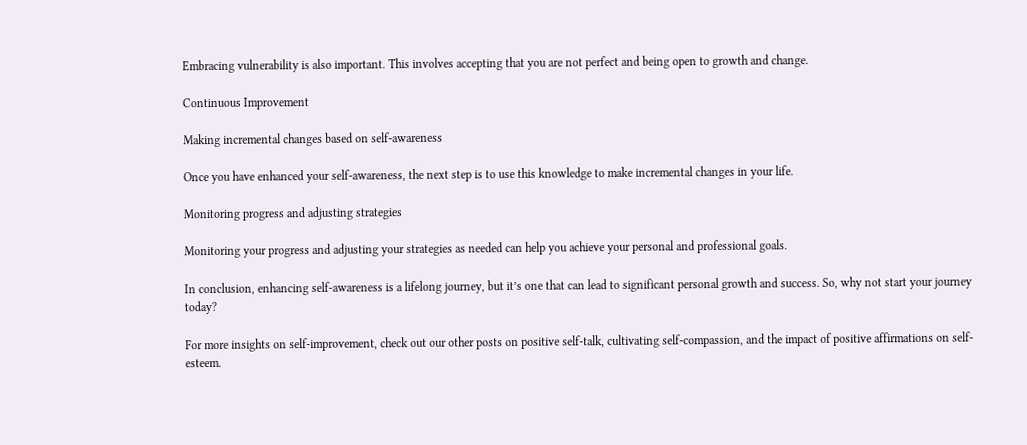Embracing vulnerability is also important. This involves accepting that you are not perfect and being open to growth and change.

Continuous Improvement

Making incremental changes based on self-awareness

Once you have enhanced your self-awareness, the next step is to use this knowledge to make incremental changes in your life.

Monitoring progress and adjusting strategies

Monitoring your progress and adjusting your strategies as needed can help you achieve your personal and professional goals.

In conclusion, enhancing self-awareness is a lifelong journey, but it’s one that can lead to significant personal growth and success. So, why not start your journey today?

For more insights on self-improvement, check out our other posts on positive self-talk, cultivating self-compassion, and the impact of positive affirmations on self-esteem.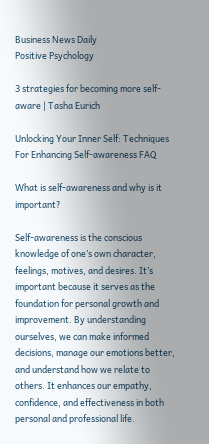Business News Daily
Positive Psychology

3 strategies for becoming more self-aware | Tasha Eurich

Unlocking Your Inner Self: Techniques For Enhancing Self-awareness FAQ

What is self-awareness and why is it important?

Self-awareness is the conscious knowledge of one’s own character, feelings, motives, and desires. It’s important because it serves as the foundation for personal growth and improvement. By understanding ourselves, we can make informed decisions, manage our emotions better, and understand how we relate to others. It enhances our empathy, confidence, and effectiveness in both personal and professional life.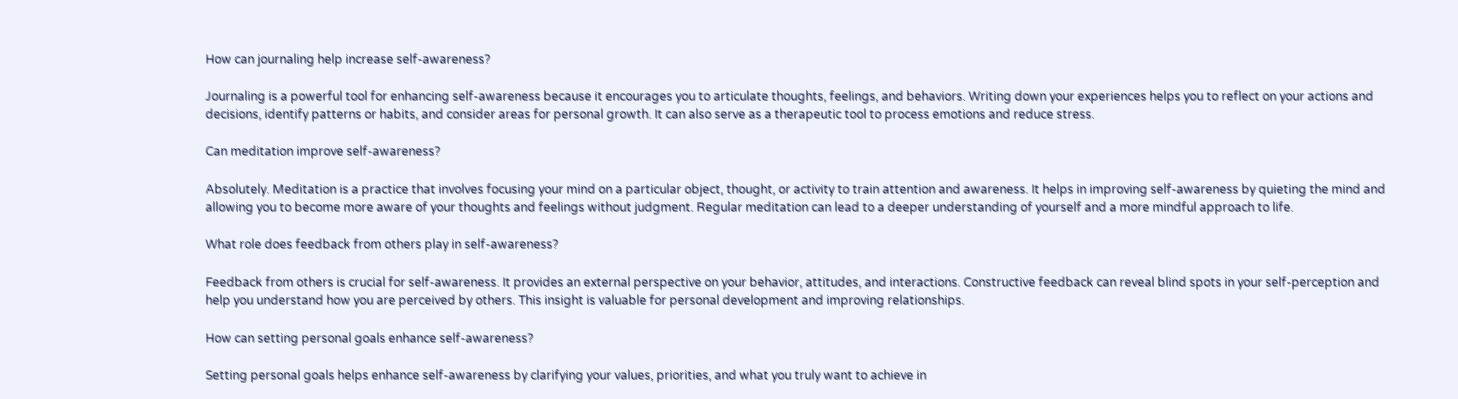How can journaling help increase self-awareness?

Journaling is a powerful tool for enhancing self-awareness because it encourages you to articulate thoughts, feelings, and behaviors. Writing down your experiences helps you to reflect on your actions and decisions, identify patterns or habits, and consider areas for personal growth. It can also serve as a therapeutic tool to process emotions and reduce stress.

Can meditation improve self-awareness?

Absolutely. Meditation is a practice that involves focusing your mind on a particular object, thought, or activity to train attention and awareness. It helps in improving self-awareness by quieting the mind and allowing you to become more aware of your thoughts and feelings without judgment. Regular meditation can lead to a deeper understanding of yourself and a more mindful approach to life.

What role does feedback from others play in self-awareness?

Feedback from others is crucial for self-awareness. It provides an external perspective on your behavior, attitudes, and interactions. Constructive feedback can reveal blind spots in your self-perception and help you understand how you are perceived by others. This insight is valuable for personal development and improving relationships.

How can setting personal goals enhance self-awareness?

Setting personal goals helps enhance self-awareness by clarifying your values, priorities, and what you truly want to achieve in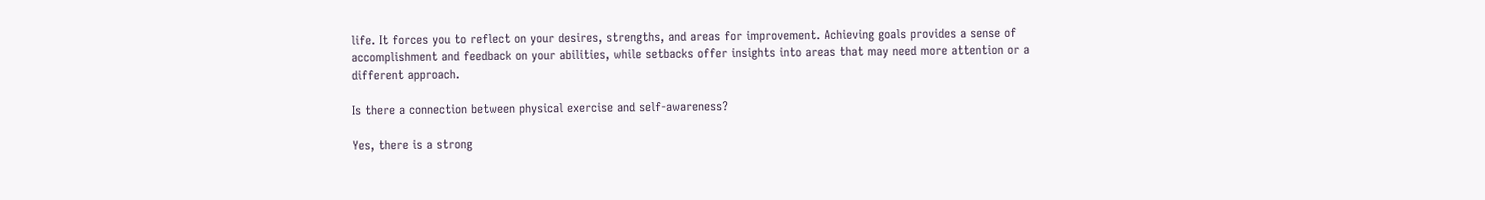life. It forces you to reflect on your desires, strengths, and areas for improvement. Achieving goals provides a sense of accomplishment and feedback on your abilities, while setbacks offer insights into areas that may need more attention or a different approach.

Is there a connection between physical exercise and self-awareness?

Yes, there is a strong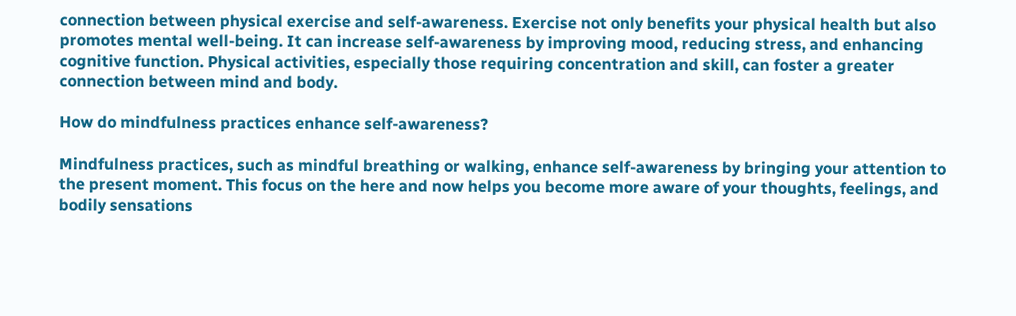connection between physical exercise and self-awareness. Exercise not only benefits your physical health but also promotes mental well-being. It can increase self-awareness by improving mood, reducing stress, and enhancing cognitive function. Physical activities, especially those requiring concentration and skill, can foster a greater connection between mind and body.

How do mindfulness practices enhance self-awareness?

Mindfulness practices, such as mindful breathing or walking, enhance self-awareness by bringing your attention to the present moment. This focus on the here and now helps you become more aware of your thoughts, feelings, and bodily sensations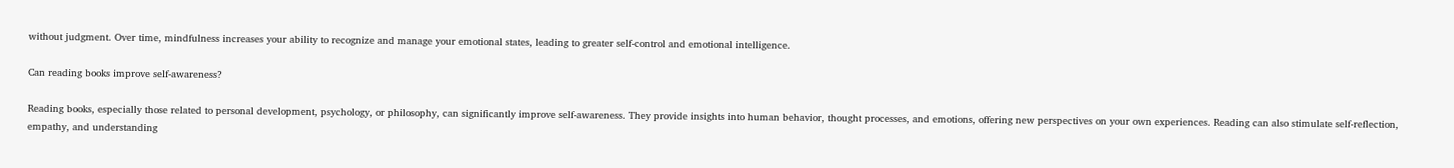without judgment. Over time, mindfulness increases your ability to recognize and manage your emotional states, leading to greater self-control and emotional intelligence.

Can reading books improve self-awareness?

Reading books, especially those related to personal development, psychology, or philosophy, can significantly improve self-awareness. They provide insights into human behavior, thought processes, and emotions, offering new perspectives on your own experiences. Reading can also stimulate self-reflection, empathy, and understanding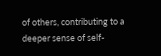of others, contributing to a deeper sense of self-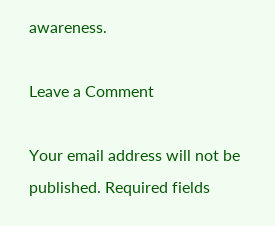awareness.

Leave a Comment

Your email address will not be published. Required fields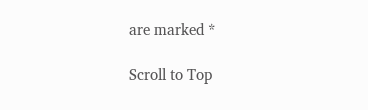are marked *

Scroll to Top